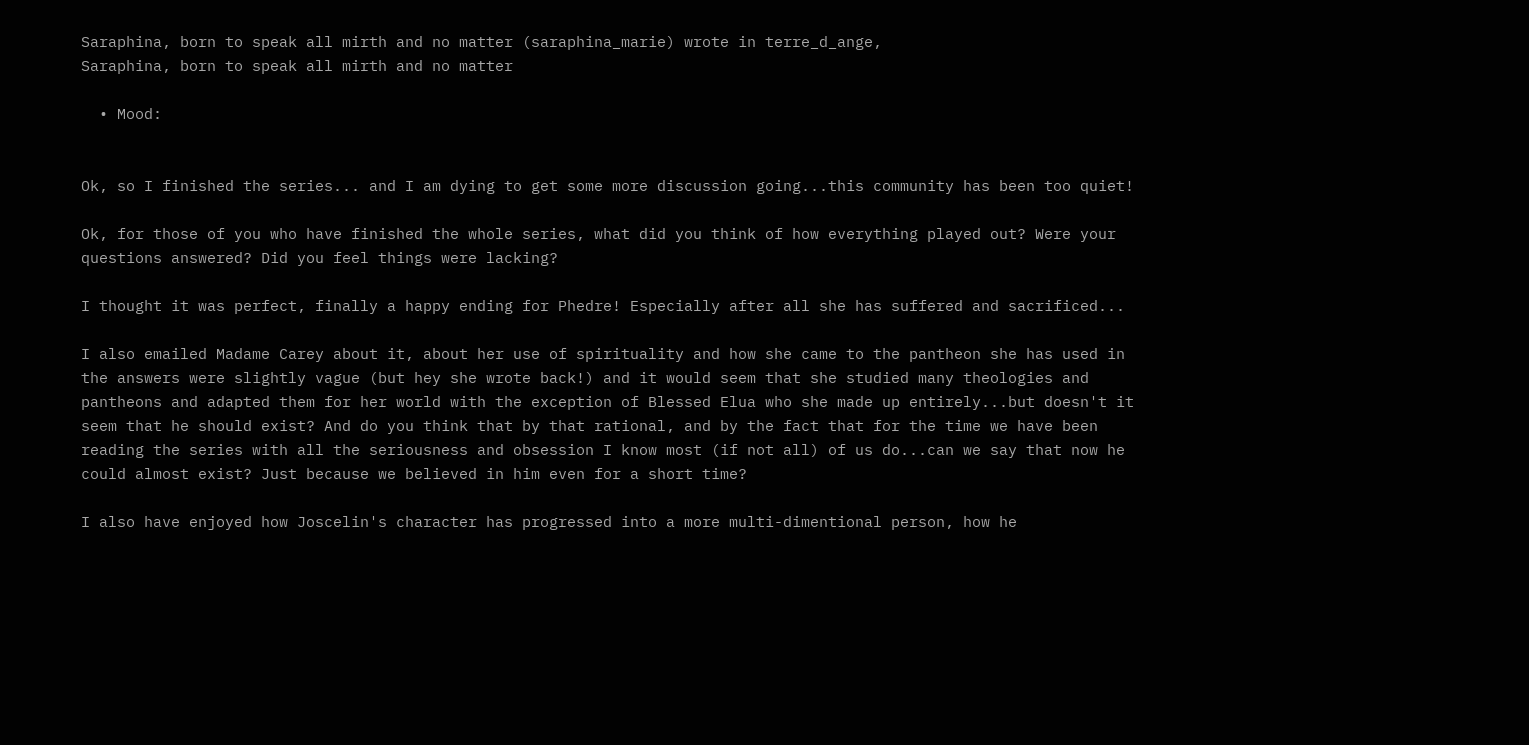Saraphina, born to speak all mirth and no matter (saraphina_marie) wrote in terre_d_ange,
Saraphina, born to speak all mirth and no matter

  • Mood:


Ok, so I finished the series... and I am dying to get some more discussion going...this community has been too quiet!

Ok, for those of you who have finished the whole series, what did you think of how everything played out? Were your questions answered? Did you feel things were lacking?

I thought it was perfect, finally a happy ending for Phedre! Especially after all she has suffered and sacrificed...

I also emailed Madame Carey about it, about her use of spirituality and how she came to the pantheon she has used in the answers were slightly vague (but hey she wrote back!) and it would seem that she studied many theologies and pantheons and adapted them for her world with the exception of Blessed Elua who she made up entirely...but doesn't it seem that he should exist? And do you think that by that rational, and by the fact that for the time we have been reading the series with all the seriousness and obsession I know most (if not all) of us do...can we say that now he could almost exist? Just because we believed in him even for a short time?

I also have enjoyed how Joscelin's character has progressed into a more multi-dimentional person, how he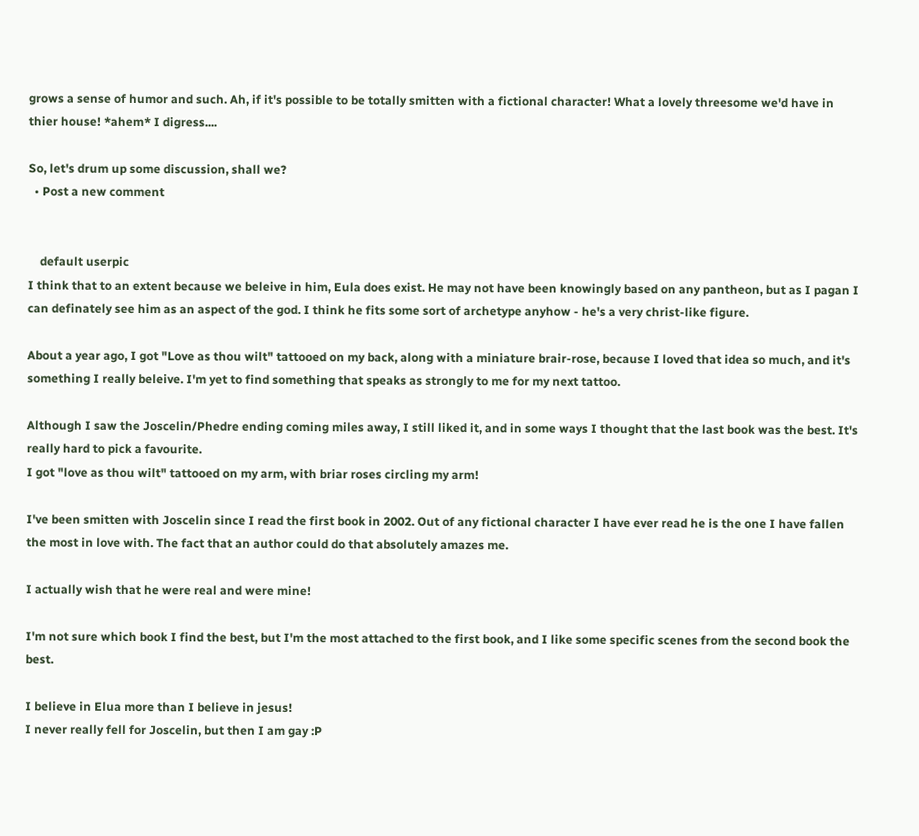grows a sense of humor and such. Ah, if it's possible to be totally smitten with a fictional character! What a lovely threesome we'd have in thier house! *ahem* I digress....

So, let's drum up some discussion, shall we?
  • Post a new comment


    default userpic
I think that to an extent because we beleive in him, Eula does exist. He may not have been knowingly based on any pantheon, but as I pagan I can definately see him as an aspect of the god. I think he fits some sort of archetype anyhow - he's a very christ-like figure.

About a year ago, I got "Love as thou wilt" tattooed on my back, along with a miniature brair-rose, because I loved that idea so much, and it's something I really beleive. I'm yet to find something that speaks as strongly to me for my next tattoo.

Although I saw the Joscelin/Phedre ending coming miles away, I still liked it, and in some ways I thought that the last book was the best. It's really hard to pick a favourite.
I got "love as thou wilt" tattooed on my arm, with briar roses circling my arm!

I've been smitten with Joscelin since I read the first book in 2002. Out of any fictional character I have ever read he is the one I have fallen the most in love with. The fact that an author could do that absolutely amazes me.

I actually wish that he were real and were mine!

I'm not sure which book I find the best, but I'm the most attached to the first book, and I like some specific scenes from the second book the best.

I believe in Elua more than I believe in jesus!
I never really fell for Joscelin, but then I am gay :P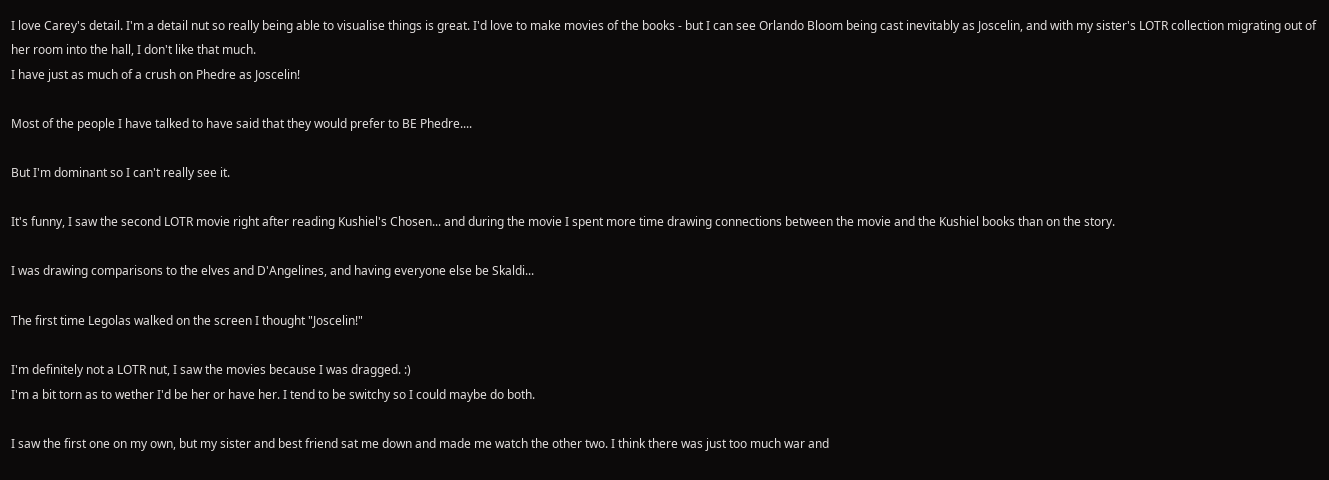I love Carey's detail. I'm a detail nut so really being able to visualise things is great. I'd love to make movies of the books - but I can see Orlando Bloom being cast inevitably as Joscelin, and with my sister's LOTR collection migrating out of her room into the hall, I don't like that much.
I have just as much of a crush on Phedre as Joscelin!

Most of the people I have talked to have said that they would prefer to BE Phedre....

But I'm dominant so I can't really see it.

It's funny, I saw the second LOTR movie right after reading Kushiel's Chosen... and during the movie I spent more time drawing connections between the movie and the Kushiel books than on the story.

I was drawing comparisons to the elves and D'Angelines, and having everyone else be Skaldi...

The first time Legolas walked on the screen I thought "Joscelin!"

I'm definitely not a LOTR nut, I saw the movies because I was dragged. :)
I'm a bit torn as to wether I'd be her or have her. I tend to be switchy so I could maybe do both.

I saw the first one on my own, but my sister and best friend sat me down and made me watch the other two. I think there was just too much war and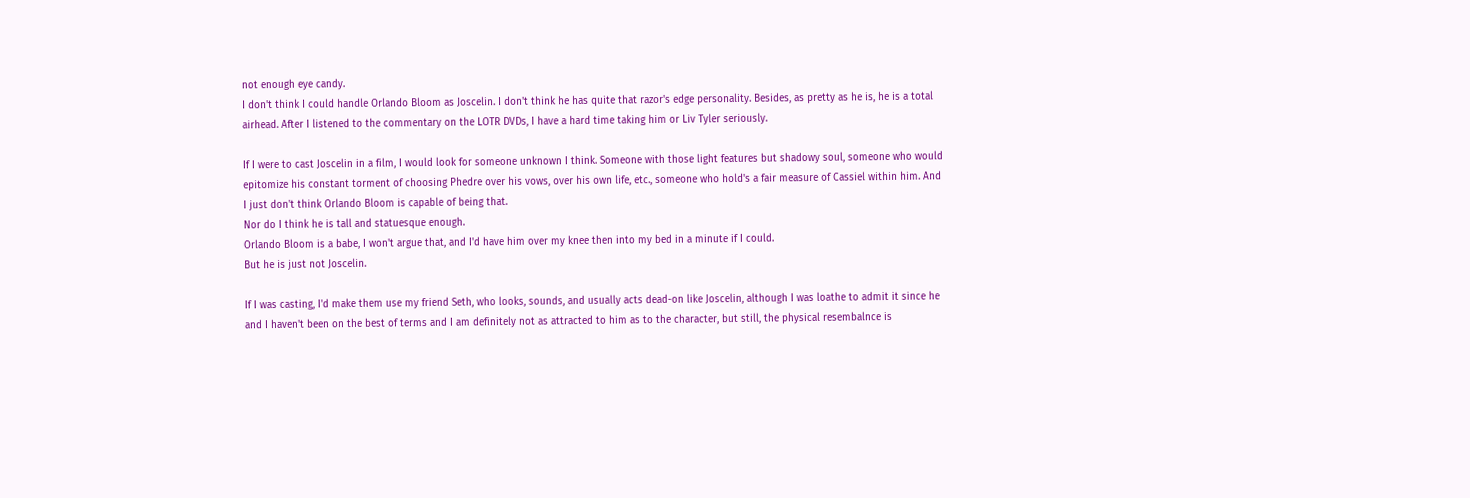not enough eye candy.
I don't think I could handle Orlando Bloom as Joscelin. I don't think he has quite that razor's edge personality. Besides, as pretty as he is, he is a total airhead. After I listened to the commentary on the LOTR DVDs, I have a hard time taking him or Liv Tyler seriously.

If I were to cast Joscelin in a film, I would look for someone unknown I think. Someone with those light features but shadowy soul, someone who would epitomize his constant torment of choosing Phedre over his vows, over his own life, etc., someone who hold's a fair measure of Cassiel within him. And I just don't think Orlando Bloom is capable of being that.
Nor do I think he is tall and statuesque enough.
Orlando Bloom is a babe, I won't argue that, and I'd have him over my knee then into my bed in a minute if I could.
But he is just not Joscelin.

If I was casting, I'd make them use my friend Seth, who looks, sounds, and usually acts dead-on like Joscelin, although I was loathe to admit it since he and I haven't been on the best of terms and I am definitely not as attracted to him as to the character, but still, the physical resembalnce is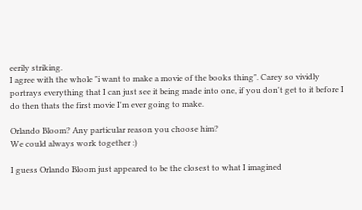eerily striking.
I agree with the whole "i want to make a movie of the books thing". Carey so vividly portrays everything that I can just see it being made into one, if you don't get to it before I do then thats the first movie I'm ever going to make.

Orlando Bloom? Any particular reason you choose him?
We could always work together :)

I guess Orlando Bloom just appeared to be the closest to what I imagined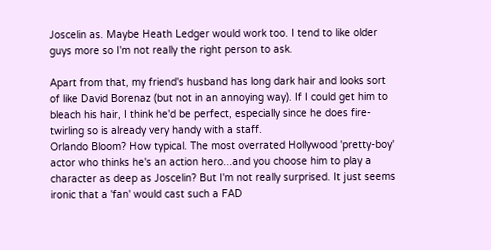Joscelin as. Maybe Heath Ledger would work too. I tend to like older guys more so I'm not really the right person to ask.

Apart from that, my friend's husband has long dark hair and looks sort of like David Borenaz (but not in an annoying way). If I could get him to bleach his hair, I think he'd be perfect, especially since he does fire-twirling so is already very handy with a staff.
Orlando Bloom? How typical. The most overrated Hollywood 'pretty-boy' actor who thinks he's an action hero...and you choose him to play a character as deep as Joscelin? But I'm not really surprised. It just seems ironic that a 'fan' would cast such a FAD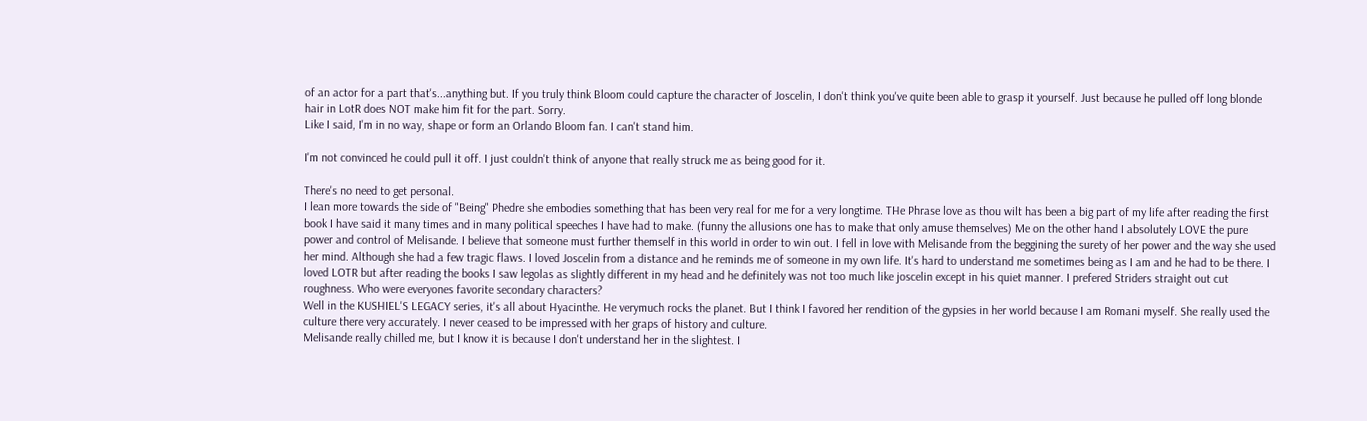of an actor for a part that's...anything but. If you truly think Bloom could capture the character of Joscelin, I don't think you've quite been able to grasp it yourself. Just because he pulled off long blonde hair in LotR does NOT make him fit for the part. Sorry.
Like I said, I'm in no way, shape or form an Orlando Bloom fan. I can't stand him.

I'm not convinced he could pull it off. I just couldn't think of anyone that really struck me as being good for it.

There's no need to get personal.
I lean more towards the side of "Being" Phedre she embodies something that has been very real for me for a very longtime. THe Phrase love as thou wilt has been a big part of my life after reading the first book I have said it many times and in many political speeches I have had to make. (funny the allusions one has to make that only amuse themselves) Me on the other hand I absolutely LOVE the pure power and control of Melisande. I believe that someone must further themself in this world in order to win out. I fell in love with Melisande from the beggining the surety of her power and the way she used her mind. Although she had a few tragic flaws. I loved Joscelin from a distance and he reminds me of someone in my own life. It's hard to understand me sometimes being as I am and he had to be there. I loved LOTR but after reading the books I saw legolas as slightly different in my head and he definitely was not too much like joscelin except in his quiet manner. I prefered Striders straight out cut roughness. Who were everyones favorite secondary characters?
Well in the KUSHIEL'S LEGACY series, it's all about Hyacinthe. He verymuch rocks the planet. But I think I favored her rendition of the gypsies in her world because I am Romani myself. She really used the culture there very accurately. I never ceased to be impressed with her graps of history and culture.
Melisande really chilled me, but I know it is because I don't understand her in the slightest. I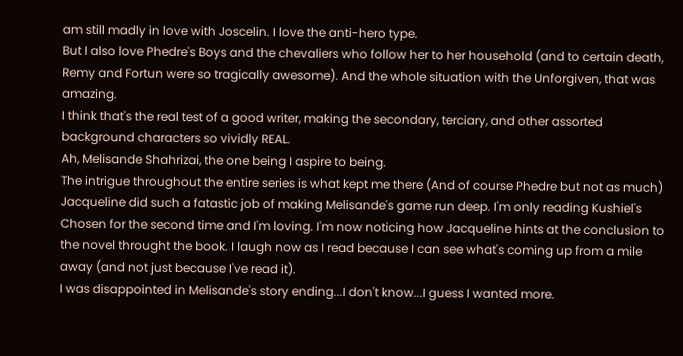am still madly in love with Joscelin. I love the anti-hero type.
But I also love Phedre's Boys and the chevaliers who follow her to her household (and to certain death, Remy and Fortun were so tragically awesome). And the whole situation with the Unforgiven, that was amazing.
I think that's the real test of a good writer, making the secondary, terciary, and other assorted background characters so vividly REAL.
Ah, Melisande Shahrizai, the one being I aspire to being.
The intrigue throughout the entire series is what kept me there (And of course Phedre but not as much) Jacqueline did such a fatastic job of making Melisande's game run deep. I'm only reading Kushiel's Chosen for the second time and I'm loving. I'm now noticing how Jacqueline hints at the conclusion to the novel throught the book. I laugh now as I read because I can see what's coming up from a mile away (and not just because I've read it).
I was disappointed in Melisande's story ending...I don't know...I guess I wanted more.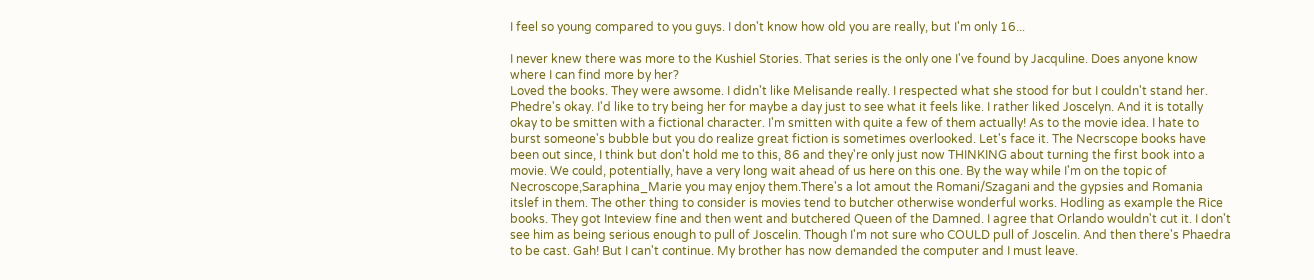I feel so young compared to you guys. I don't know how old you are really, but I'm only 16...

I never knew there was more to the Kushiel Stories. That series is the only one I've found by Jacquline. Does anyone know where I can find more by her?
Loved the books. They were awsome. I didn't like Melisande really. I respected what she stood for but I couldn't stand her. Phedre's okay. I'd like to try being her for maybe a day just to see what it feels like. I rather liked Joscelyn. And it is totally okay to be smitten with a fictional character. I'm smitten with quite a few of them actually! As to the movie idea. I hate to burst someone's bubble but you do realize great fiction is sometimes overlooked. Let's face it. The Necrscope books have been out since, I think but don't hold me to this, 86 and they're only just now THINKING about turning the first book into a movie. We could, potentially, have a very long wait ahead of us here on this one. By the way while I'm on the topic of Necroscope,Saraphina_Marie you may enjoy them.There's a lot amout the Romani/Szagani and the gypsies and Romania itslef in them. The other thing to consider is movies tend to butcher otherwise wonderful works. Hodling as example the Rice books. They got Inteview fine and then went and butchered Queen of the Damned. I agree that Orlando wouldn't cut it. I don't see him as being serious enough to pull of Joscelin. Though I'm not sure who COULD pull of Joscelin. And then there's Phaedra to be cast. Gah! But I can't continue. My brother has now demanded the computer and I must leave.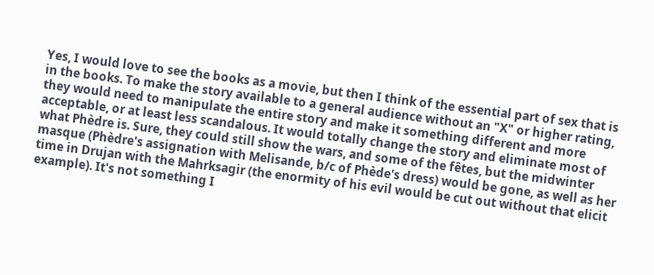Yes, I would love to see the books as a movie, but then I think of the essential part of sex that is in the books. To make the story available to a general audience without an "X" or higher rating, they would need to manipulate the entire story and make it something different and more acceptable, or at least less scandalous. It would totally change the story and eliminate most of what Phèdre is. Sure, they could still show the wars, and some of the fêtes, but the midwinter masque (Phèdre's assignation with Melisande, b/c of Phède's dress) would be gone, as well as her time in Drujan with the Mahrksagir (the enormity of his evil would be cut out without that elicit example). It's not something I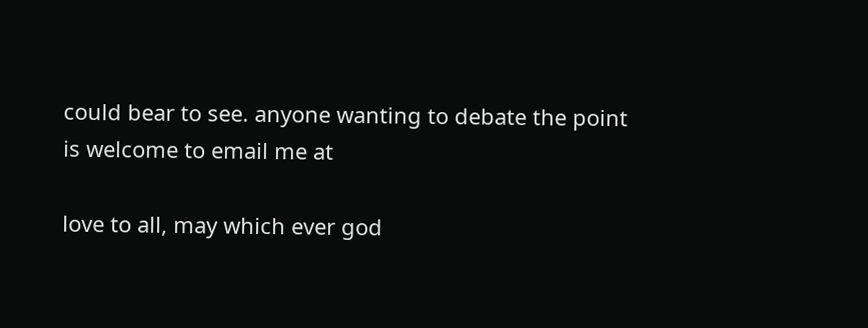could bear to see. anyone wanting to debate the point is welcome to email me at

love to all, may which ever god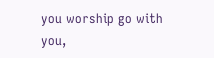you worship go with you,